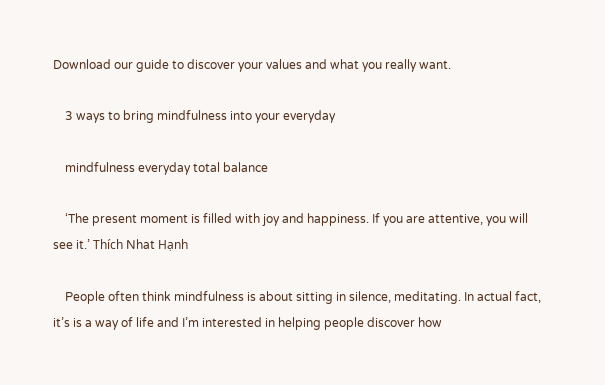Download our guide to discover your values and what you really want.

    3 ways to bring mindfulness into your everyday

    mindfulness everyday total balance

    ‘The present moment is filled with joy and happiness. If you are attentive, you will see it.’ Thích Nhat Hạnh

    People often think mindfulness is about sitting in silence, meditating. In actual fact, it’s is a way of life and I’m interested in helping people discover how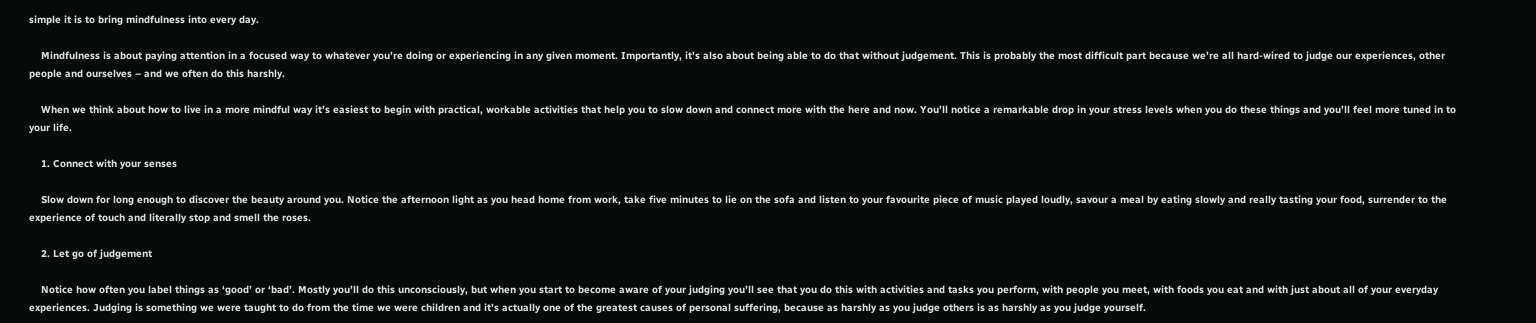simple it is to bring mindfulness into every day.

    Mindfulness is about paying attention in a focused way to whatever you’re doing or experiencing in any given moment. Importantly, it’s also about being able to do that without judgement. This is probably the most difficult part because we’re all hard-wired to judge our experiences, other people and ourselves – and we often do this harshly.

    When we think about how to live in a more mindful way it’s easiest to begin with practical, workable activities that help you to slow down and connect more with the here and now. You’ll notice a remarkable drop in your stress levels when you do these things and you’ll feel more tuned in to your life.

    1. Connect with your senses

    Slow down for long enough to discover the beauty around you. Notice the afternoon light as you head home from work, take five minutes to lie on the sofa and listen to your favourite piece of music played loudly, savour a meal by eating slowly and really tasting your food, surrender to the experience of touch and literally stop and smell the roses.

    2. Let go of judgement

    Notice how often you label things as ‘good’ or ‘bad’. Mostly you’ll do this unconsciously, but when you start to become aware of your judging you’ll see that you do this with activities and tasks you perform, with people you meet, with foods you eat and with just about all of your everyday experiences. Judging is something we were taught to do from the time we were children and it’s actually one of the greatest causes of personal suffering, because as harshly as you judge others is as harshly as you judge yourself.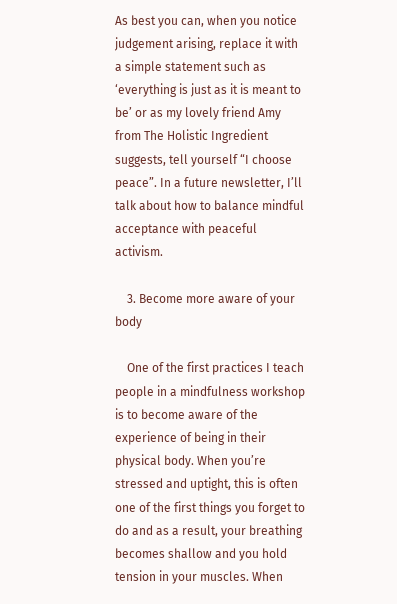As best you can, when you notice judgement arising, replace it with a simple statement such as ‘everything is just as it is meant to be’ or as my lovely friend Amy from The Holistic Ingredient suggests, tell yourself “I choose peace”. In a future newsletter, I’ll talk about how to balance mindful acceptance with peaceful activism.

    3. Become more aware of your body

    One of the first practices I teach people in a mindfulness workshop is to become aware of the experience of being in their physical body. When you’re stressed and uptight, this is often one of the first things you forget to do and as a result, your breathing becomes shallow and you hold tension in your muscles. When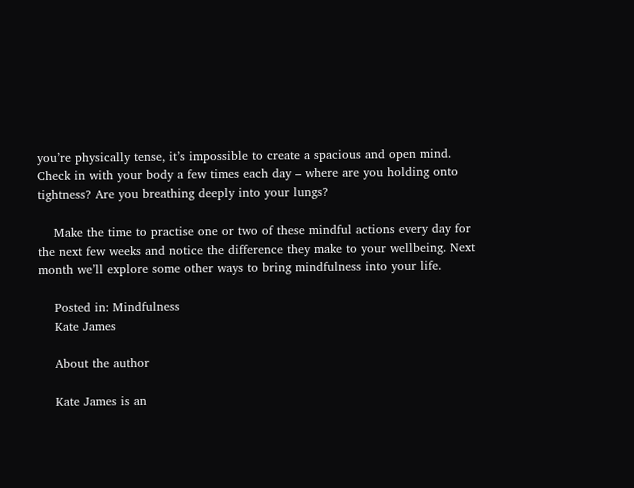you’re physically tense, it’s impossible to create a spacious and open mind. Check in with your body a few times each day – where are you holding onto tightness? Are you breathing deeply into your lungs?

    Make the time to practise one or two of these mindful actions every day for the next few weeks and notice the difference they make to your wellbeing. Next month we’ll explore some other ways to bring mindfulness into your life.

    Posted in: Mindfulness
    Kate James

    About the author

    Kate James is an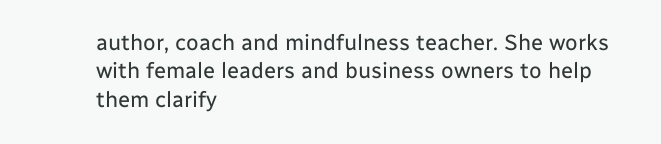author, coach and mindfulness teacher. She works with female leaders and business owners to help them clarify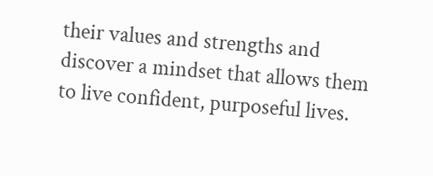their values and strengths and discover a mindset that allows them to live confident, purposeful lives.